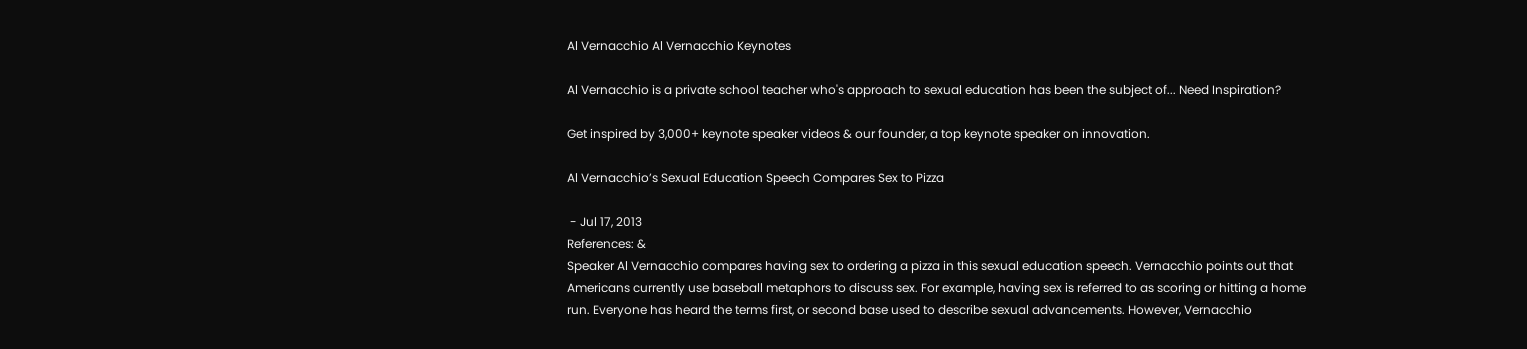Al Vernacchio Al Vernacchio Keynotes

Al Vernacchio is a private school teacher who's approach to sexual education has been the subject of... Need Inspiration?

Get inspired by 3,000+ keynote speaker videos & our founder, a top keynote speaker on innovation.

Al Vernacchio’s Sexual Education Speech Compares Sex to Pizza

 - Jul 17, 2013
References: &
Speaker Al Vernacchio compares having sex to ordering a pizza in this sexual education speech. Vernacchio points out that Americans currently use baseball metaphors to discuss sex. For example, having sex is referred to as scoring or hitting a home run. Everyone has heard the terms first, or second base used to describe sexual advancements. However, Vernacchio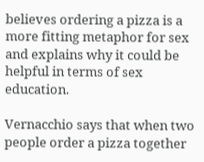believes ordering a pizza is a more fitting metaphor for sex and explains why it could be helpful in terms of sex education.

Vernacchio says that when two people order a pizza together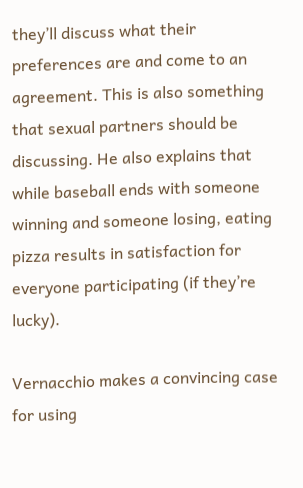they’ll discuss what their preferences are and come to an agreement. This is also something that sexual partners should be discussing. He also explains that while baseball ends with someone winning and someone losing, eating pizza results in satisfaction for everyone participating (if they’re lucky).

Vernacchio makes a convincing case for using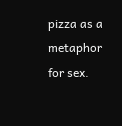pizza as a metaphor for sex.